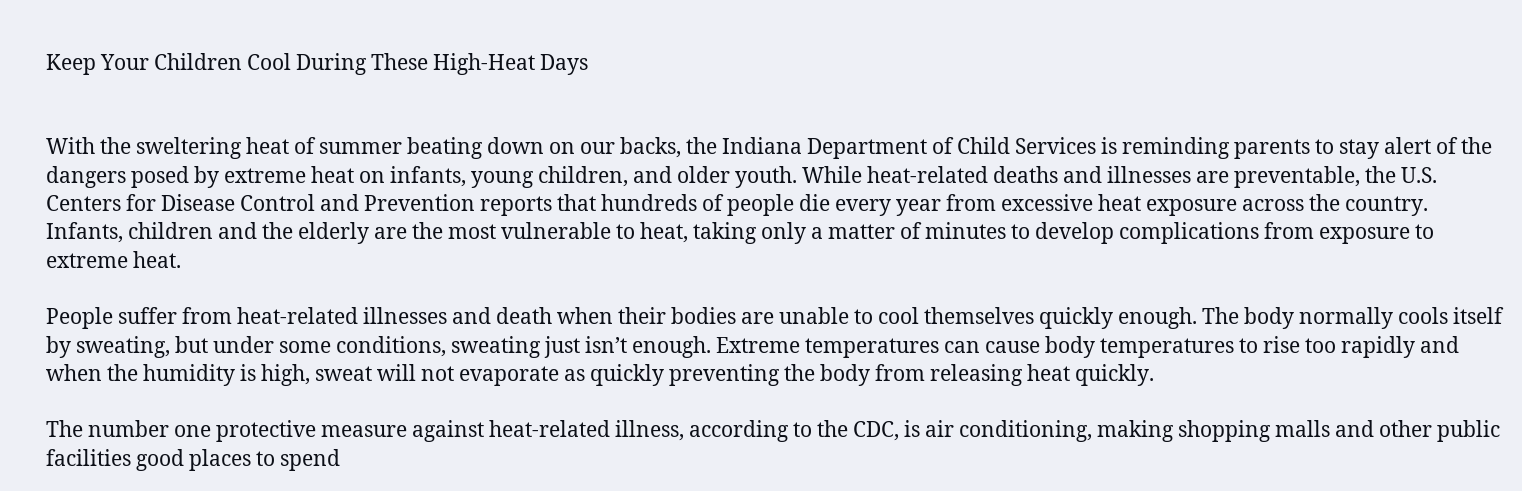Keep Your Children Cool During These High-Heat Days


With the sweltering heat of summer beating down on our backs, the Indiana Department of Child Services is reminding parents to stay alert of the dangers posed by extreme heat on infants, young children, and older youth. While heat-related deaths and illnesses are preventable, the U.S. Centers for Disease Control and Prevention reports that hundreds of people die every year from excessive heat exposure across the country. Infants, children and the elderly are the most vulnerable to heat, taking only a matter of minutes to develop complications from exposure to extreme heat.

People suffer from heat-related illnesses and death when their bodies are unable to cool themselves quickly enough. The body normally cools itself by sweating, but under some conditions, sweating just isn’t enough. Extreme temperatures can cause body temperatures to rise too rapidly and when the humidity is high, sweat will not evaporate as quickly preventing the body from releasing heat quickly.

The number one protective measure against heat-related illness, according to the CDC, is air conditioning, making shopping malls and other public facilities good places to spend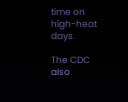time on high-heat days.

The CDC also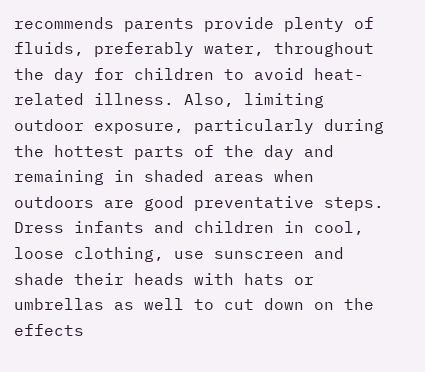recommends parents provide plenty of fluids, preferably water, throughout the day for children to avoid heat-related illness. Also, limiting outdoor exposure, particularly during the hottest parts of the day and remaining in shaded areas when outdoors are good preventative steps. Dress infants and children in cool, loose clothing, use sunscreen and shade their heads with hats or umbrellas as well to cut down on the effects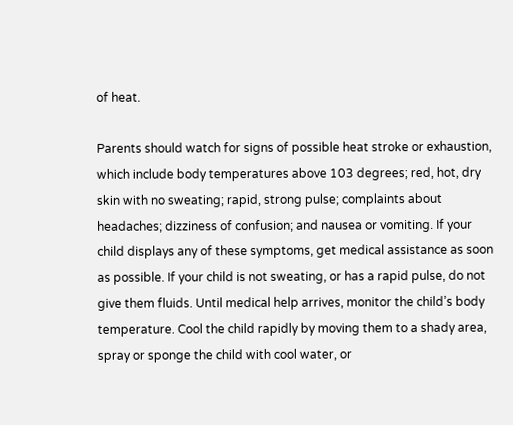of heat.

Parents should watch for signs of possible heat stroke or exhaustion, which include body temperatures above 103 degrees; red, hot, dry skin with no sweating; rapid, strong pulse; complaints about headaches; dizziness of confusion; and nausea or vomiting. If your child displays any of these symptoms, get medical assistance as soon as possible. If your child is not sweating, or has a rapid pulse, do not give them fluids. Until medical help arrives, monitor the child’s body temperature. Cool the child rapidly by moving them to a shady area, spray or sponge the child with cool water, or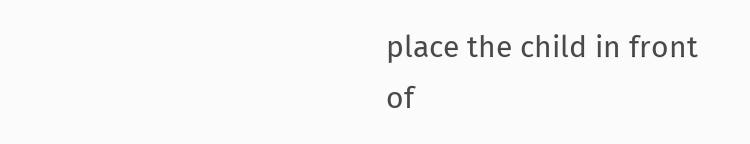place the child in front of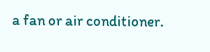a fan or air conditioner.